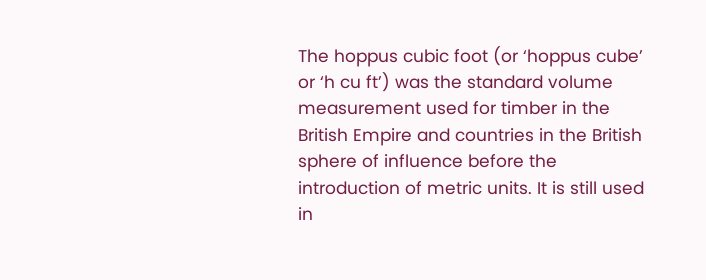The hoppus cubic foot (or ‘hoppus cube’ or ‘h cu ft’) was the standard volume measurement used for timber in the British Empire and countries in the British sphere of influence before the introduction of metric units. It is still used in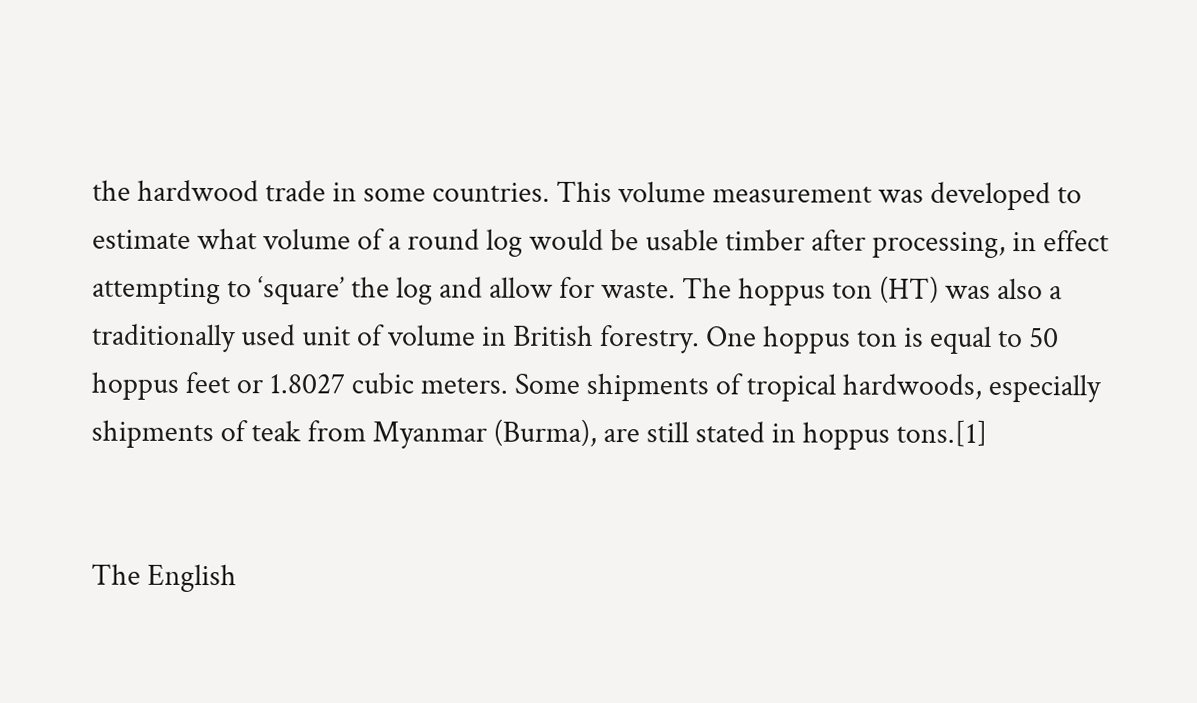the hardwood trade in some countries. This volume measurement was developed to estimate what volume of a round log would be usable timber after processing, in effect attempting to ‘square’ the log and allow for waste. The hoppus ton (HT) was also a traditionally used unit of volume in British forestry. One hoppus ton is equal to 50 hoppus feet or 1.8027 cubic meters. Some shipments of tropical hardwoods, especially shipments of teak from Myanmar (Burma), are still stated in hoppus tons.[1]


The English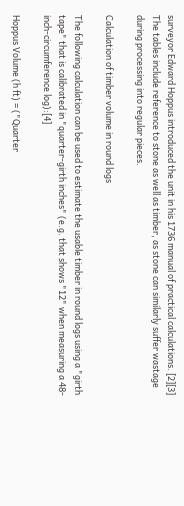surveyor Edward Hoppus introduced the unit in his 1736 manual of practical calculations. [2][3] The tables include reference to stone as well as timber, as stone can similarly suffer wastage during processing into regular pieces.

Calculation of timber volume in round logs

The following calculation can be used to estimate the usable timber in round logs using a "girth tape" that is calibrated in "quarter-girth inches" (e.g. that shows "12" when measuring a 48-inch-circumference log):[4]

Hoppus Volume (h ft) = ("Quarter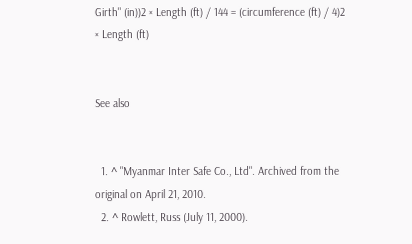Girth" (in))2 × Length (ft) / 144 = (circumference (ft) / 4)2 × Length (ft)


See also


  1. ^ "Myanmar Inter Safe Co., Ltd". Archived from the original on April 21, 2010.
  2. ^ Rowlett, Russ (July 11, 2000).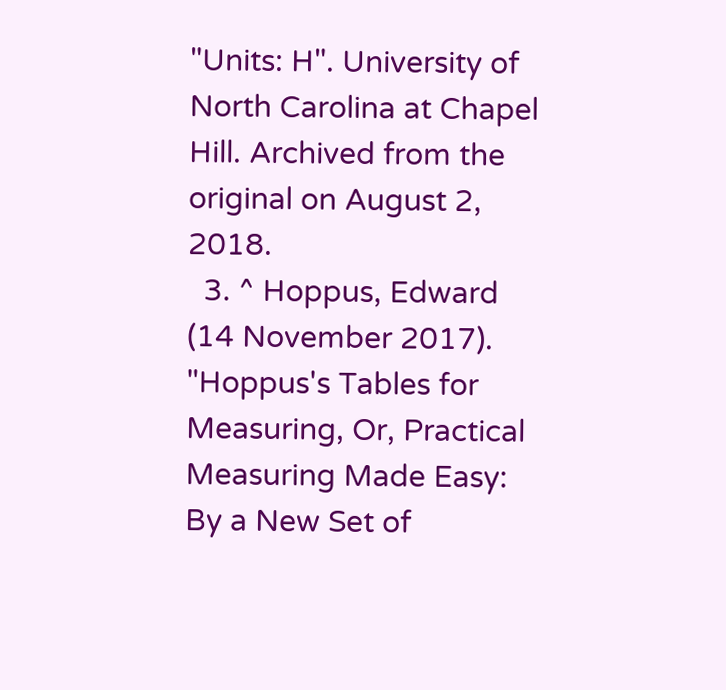"Units: H". University of North Carolina at Chapel Hill. Archived from the original on August 2, 2018.
  3. ^ Hoppus, Edward (14 November 2017). "Hoppus's Tables for Measuring, Or, Practical Measuring Made Easy: By a New Set of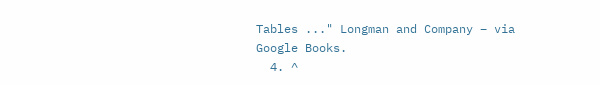Tables ..." Longman and Company – via Google Books.
  4. ^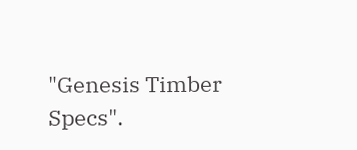"Genesis Timber Specs".